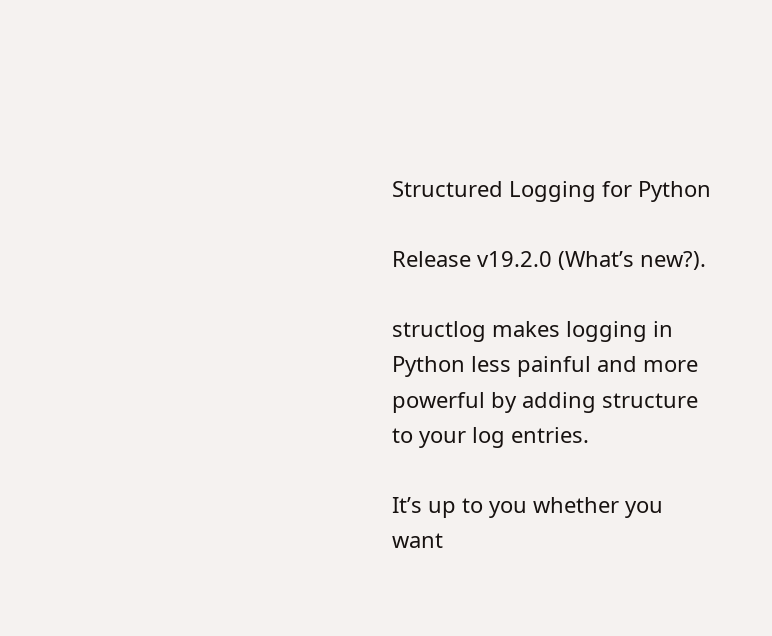Structured Logging for Python

Release v19.2.0 (What’s new?).

structlog makes logging in Python less painful and more powerful by adding structure to your log entries.

It’s up to you whether you want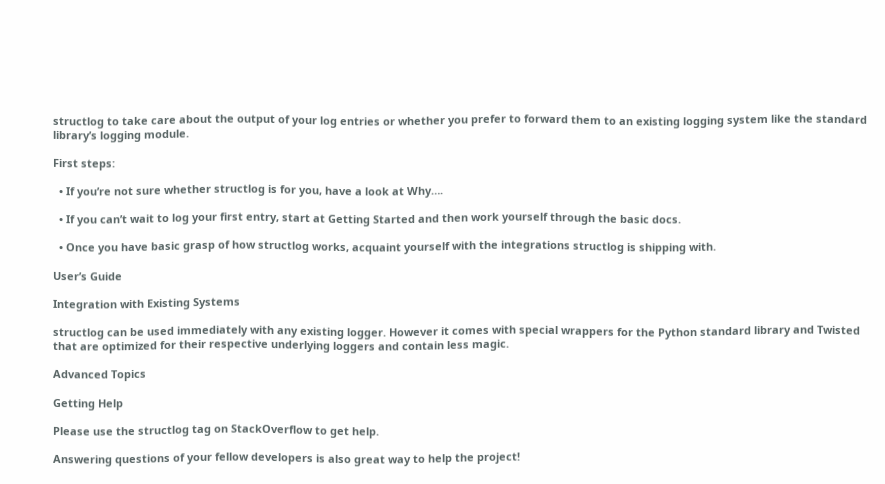structlog to take care about the output of your log entries or whether you prefer to forward them to an existing logging system like the standard library’s logging module.

First steps:

  • If you’re not sure whether structlog is for you, have a look at Why….

  • If you can’t wait to log your first entry, start at Getting Started and then work yourself through the basic docs.

  • Once you have basic grasp of how structlog works, acquaint yourself with the integrations structlog is shipping with.

User’s Guide

Integration with Existing Systems

structlog can be used immediately with any existing logger. However it comes with special wrappers for the Python standard library and Twisted that are optimized for their respective underlying loggers and contain less magic.

Advanced Topics

Getting Help

Please use the structlog tag on StackOverflow to get help.

Answering questions of your fellow developers is also great way to help the project!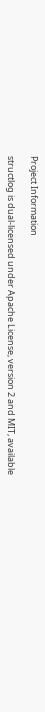Project Information

structlog is dual-licensed under Apache License, version 2 and MIT, available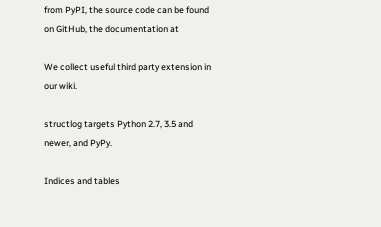from PyPI, the source code can be found on GitHub, the documentation at

We collect useful third party extension in our wiki.

structlog targets Python 2.7, 3.5 and newer, and PyPy.

Indices and tables